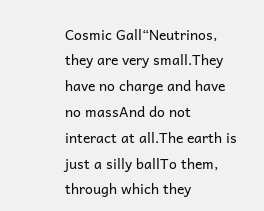Cosmic Gall“Neutrinos, they are very small.They have no charge and have no massAnd do not interact at all.The earth is just a silly ballTo them, through which they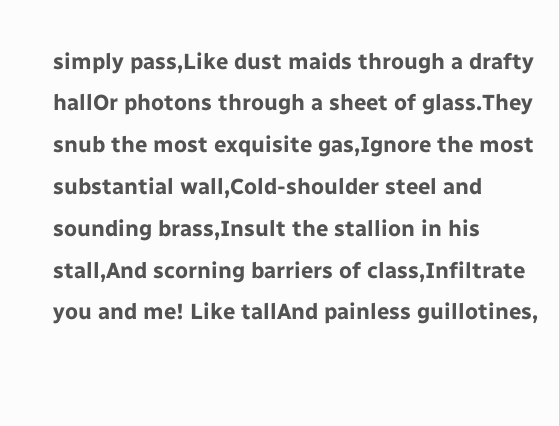simply pass,Like dust maids through a drafty hallOr photons through a sheet of glass.They snub the most exquisite gas,Ignore the most substantial wall,Cold-shoulder steel and sounding brass,Insult the stallion in his stall,And scorning barriers of class,Infiltrate you and me! Like tallAnd painless guillotines,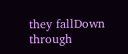they fallDown through